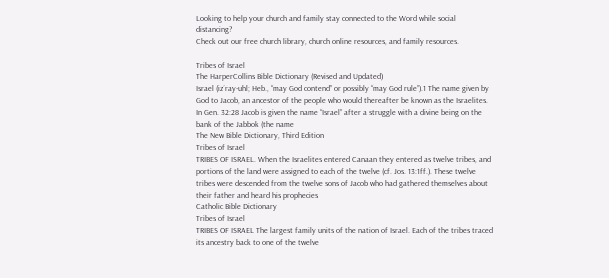Looking to help your church and family stay connected to the Word while social distancing?
Check out our free church library, church online resources, and family resources.

Tribes of Israel
The HarperCollins Bible Dictionary (Revised and Updated)
Israel (iz´ray-uhl; Heb., “may God contend” or possibly “may God rule”).1 The name given by God to Jacob, an ancestor of the people who would thereafter be known as the Israelites. In Gen. 32:28 Jacob is given the name “Israel” after a struggle with a divine being on the bank of the Jabbok (the name
The New Bible Dictionary, Third Edition
Tribes of Israel
TRIBES OF ISRAEL. When the Israelites entered Canaan they entered as twelve tribes, and portions of the land were assigned to each of the twelve (cf. Jos. 13:1ff.). These twelve tribes were descended from the twelve sons of Jacob who had gathered themselves about their father and heard his prophecies
Catholic Bible Dictionary
Tribes of Israel
TRIBES OF ISRAEL The largest family units of the nation of Israel. Each of the tribes traced its ancestry back to one of the twelve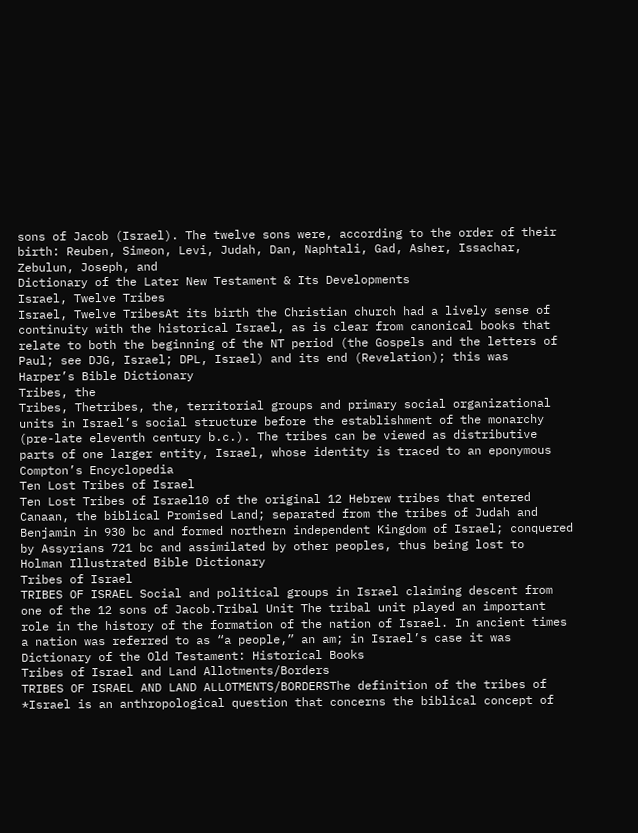sons of Jacob (Israel). The twelve sons were, according to the order of their birth: Reuben, Simeon, Levi, Judah, Dan, Naphtali, Gad, Asher, Issachar, Zebulun, Joseph, and
Dictionary of the Later New Testament & Its Developments
Israel, Twelve Tribes
Israel, Twelve TribesAt its birth the Christian church had a lively sense of continuity with the historical Israel, as is clear from canonical books that relate to both the beginning of the NT period (the Gospels and the letters of Paul; see DJG, Israel; DPL, Israel) and its end (Revelation); this was
Harper’s Bible Dictionary
Tribes, the
Tribes, Thetribes, the, territorial groups and primary social organizational units in Israel’s social structure before the establishment of the monarchy (pre-late eleventh century b.c.). The tribes can be viewed as distributive parts of one larger entity, Israel, whose identity is traced to an eponymous
Compton’s Encyclopedia
Ten Lost Tribes of Israel
Ten Lost Tribes of Israel10 of the original 12 Hebrew tribes that entered Canaan, the biblical Promised Land; separated from the tribes of Judah and Benjamin in 930 bc and formed northern independent Kingdom of Israel; conquered by Assyrians 721 bc and assimilated by other peoples, thus being lost to
Holman Illustrated Bible Dictionary
Tribes of Israel
TRIBES OF ISRAEL Social and political groups in Israel claiming descent from one of the 12 sons of Jacob.Tribal Unit The tribal unit played an important role in the history of the formation of the nation of Israel. In ancient times a nation was referred to as “a people,” an am; in Israel’s case it was
Dictionary of the Old Testament: Historical Books
Tribes of Israel and Land Allotments/Borders
TRIBES OF ISRAEL AND LAND ALLOTMENTS/BORDERSThe definition of the tribes of *Israel is an anthropological question that concerns the biblical concept of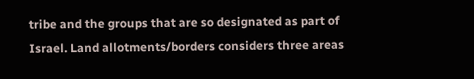tribe and the groups that are so designated as part of Israel. Land allotments/borders considers three areas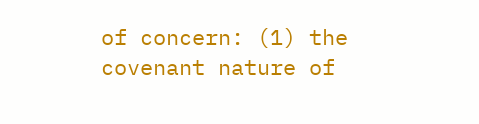of concern: (1) the covenant nature of